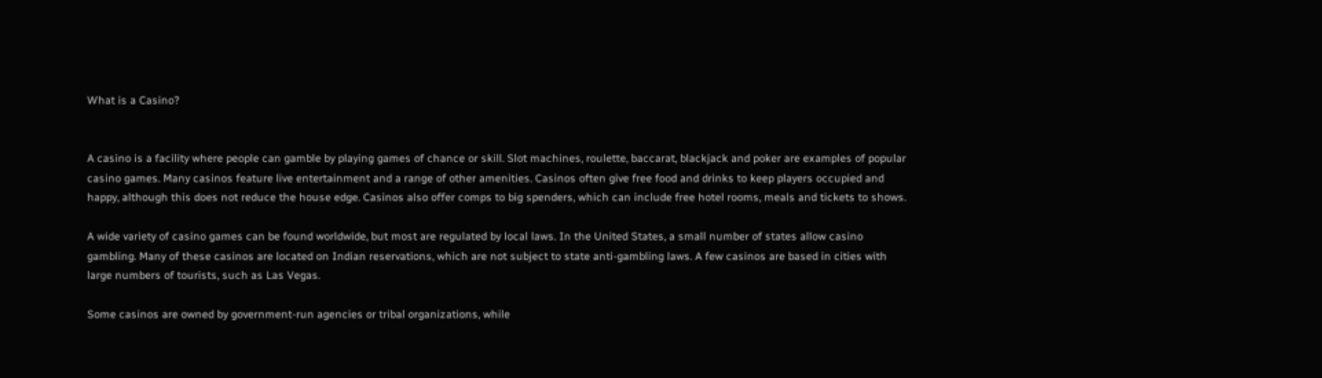What is a Casino?


A casino is a facility where people can gamble by playing games of chance or skill. Slot machines, roulette, baccarat, blackjack and poker are examples of popular casino games. Many casinos feature live entertainment and a range of other amenities. Casinos often give free food and drinks to keep players occupied and happy, although this does not reduce the house edge. Casinos also offer comps to big spenders, which can include free hotel rooms, meals and tickets to shows.

A wide variety of casino games can be found worldwide, but most are regulated by local laws. In the United States, a small number of states allow casino gambling. Many of these casinos are located on Indian reservations, which are not subject to state anti-gambling laws. A few casinos are based in cities with large numbers of tourists, such as Las Vegas.

Some casinos are owned by government-run agencies or tribal organizations, while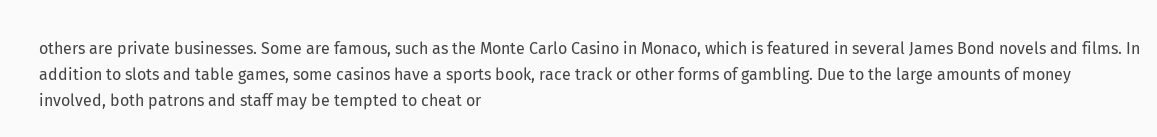others are private businesses. Some are famous, such as the Monte Carlo Casino in Monaco, which is featured in several James Bond novels and films. In addition to slots and table games, some casinos have a sports book, race track or other forms of gambling. Due to the large amounts of money involved, both patrons and staff may be tempted to cheat or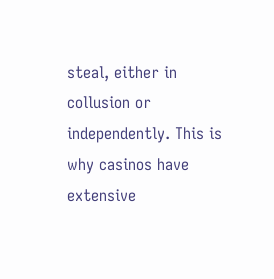steal, either in collusion or independently. This is why casinos have extensive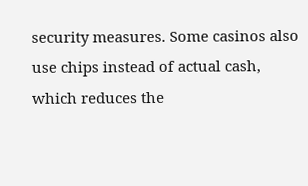security measures. Some casinos also use chips instead of actual cash, which reduces the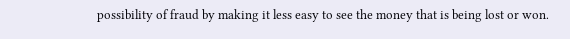possibility of fraud by making it less easy to see the money that is being lost or won.